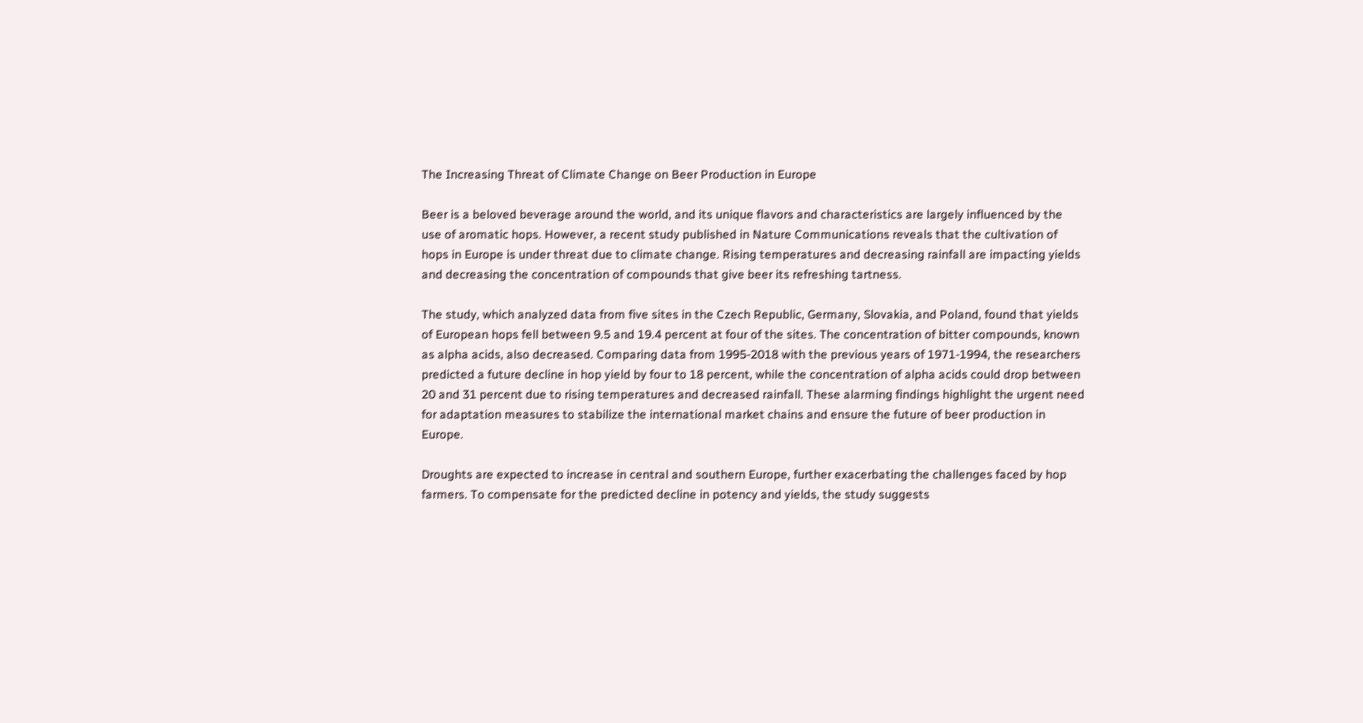The Increasing Threat of Climate Change on Beer Production in Europe

Beer is a beloved beverage around the world, and its unique flavors and characteristics are largely influenced by the use of aromatic hops. However, a recent study published in Nature Communications reveals that the cultivation of hops in Europe is under threat due to climate change. Rising temperatures and decreasing rainfall are impacting yields and decreasing the concentration of compounds that give beer its refreshing tartness.

The study, which analyzed data from five sites in the Czech Republic, Germany, Slovakia, and Poland, found that yields of European hops fell between 9.5 and 19.4 percent at four of the sites. The concentration of bitter compounds, known as alpha acids, also decreased. Comparing data from 1995-2018 with the previous years of 1971-1994, the researchers predicted a future decline in hop yield by four to 18 percent, while the concentration of alpha acids could drop between 20 and 31 percent due to rising temperatures and decreased rainfall. These alarming findings highlight the urgent need for adaptation measures to stabilize the international market chains and ensure the future of beer production in Europe.

Droughts are expected to increase in central and southern Europe, further exacerbating the challenges faced by hop farmers. To compensate for the predicted decline in potency and yields, the study suggests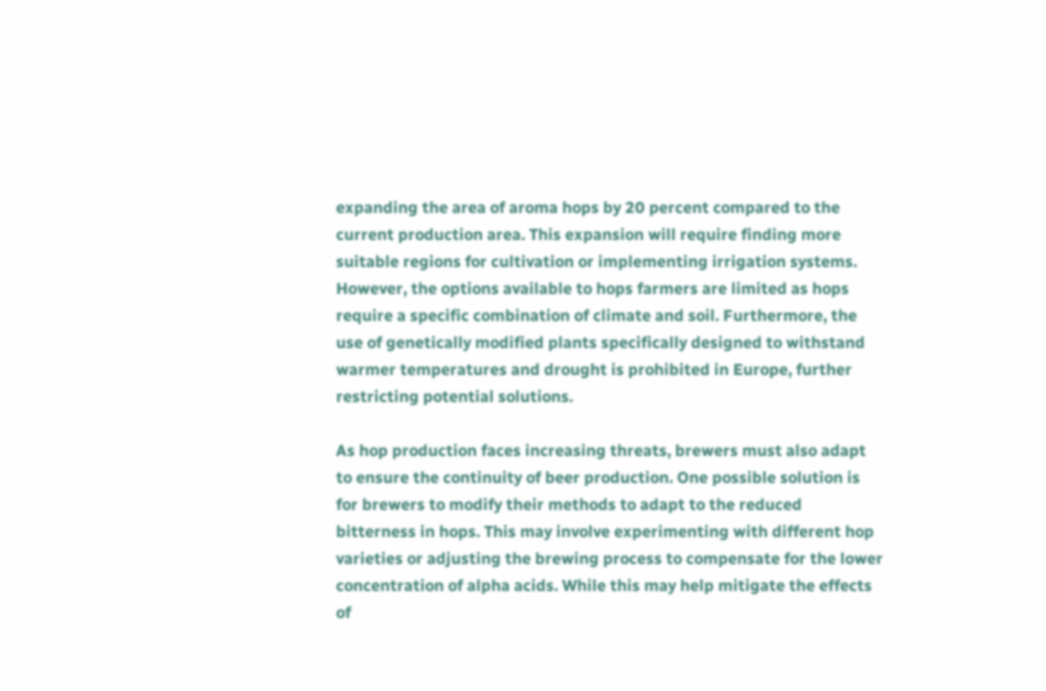expanding the area of aroma hops by 20 percent compared to the current production area. This expansion will require finding more suitable regions for cultivation or implementing irrigation systems. However, the options available to hops farmers are limited as hops require a specific combination of climate and soil. Furthermore, the use of genetically modified plants specifically designed to withstand warmer temperatures and drought is prohibited in Europe, further restricting potential solutions.

As hop production faces increasing threats, brewers must also adapt to ensure the continuity of beer production. One possible solution is for brewers to modify their methods to adapt to the reduced bitterness in hops. This may involve experimenting with different hop varieties or adjusting the brewing process to compensate for the lower concentration of alpha acids. While this may help mitigate the effects of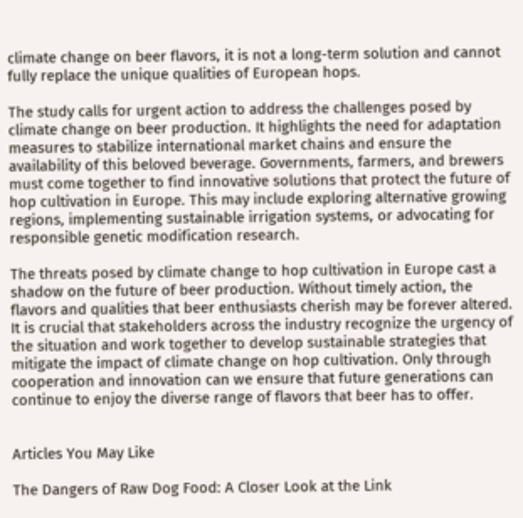climate change on beer flavors, it is not a long-term solution and cannot fully replace the unique qualities of European hops.

The study calls for urgent action to address the challenges posed by climate change on beer production. It highlights the need for adaptation measures to stabilize international market chains and ensure the availability of this beloved beverage. Governments, farmers, and brewers must come together to find innovative solutions that protect the future of hop cultivation in Europe. This may include exploring alternative growing regions, implementing sustainable irrigation systems, or advocating for responsible genetic modification research.

The threats posed by climate change to hop cultivation in Europe cast a shadow on the future of beer production. Without timely action, the flavors and qualities that beer enthusiasts cherish may be forever altered. It is crucial that stakeholders across the industry recognize the urgency of the situation and work together to develop sustainable strategies that mitigate the impact of climate change on hop cultivation. Only through cooperation and innovation can we ensure that future generations can continue to enjoy the diverse range of flavors that beer has to offer.


Articles You May Like

The Dangers of Raw Dog Food: A Closer Look at the Link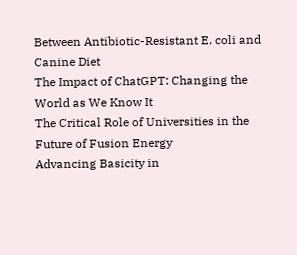Between Antibiotic-Resistant E. coli and Canine Diet
The Impact of ChatGPT: Changing the World as We Know It
The Critical Role of Universities in the Future of Fusion Energy
Advancing Basicity in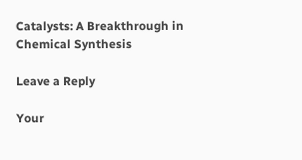Catalysts: A Breakthrough in Chemical Synthesis

Leave a Reply

Your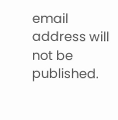email address will not be published.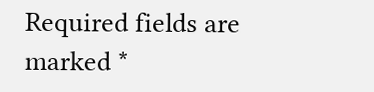Required fields are marked *